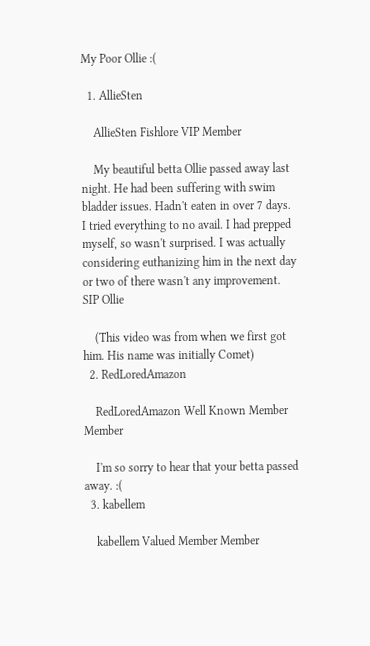My Poor Ollie :(

  1. AllieSten

    AllieSten Fishlore VIP Member

    My beautiful betta Ollie passed away last night. He had been suffering with swim bladder issues. Hadn't eaten in over 7 days. I tried everything to no avail. I had prepped myself, so wasn't surprised. I was actually considering euthanizing him in the next day or two of there wasn't any improvement. SIP Ollie

    (This video was from when we first got him. His name was initially Comet)
  2. RedLoredAmazon

    RedLoredAmazon Well Known Member Member

    I'm so sorry to hear that your betta passed away. :(
  3. kabellem

    kabellem Valued Member Member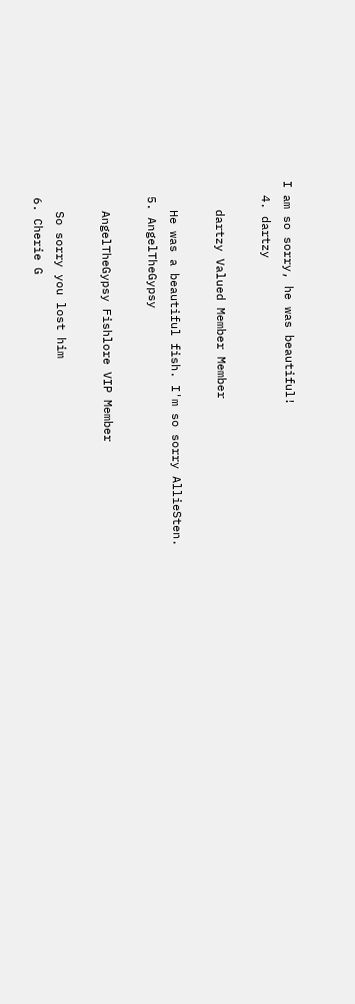I am so sorry, he was beautiful!
  4. dartzy

    dartzy Valued Member Member

    He was a beautiful fish. I'm so sorry AllieSten.
  5. AngelTheGypsy

    AngelTheGypsy Fishlore VIP Member

    So sorry you lost him
  6. Cherie G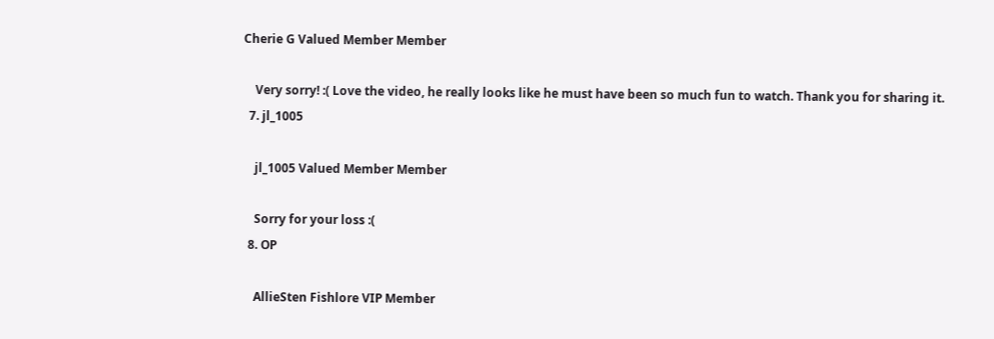Cherie G Valued Member Member

    Very sorry! :( Love the video, he really looks like he must have been so much fun to watch. Thank you for sharing it.
  7. jl_1005

    jl_1005 Valued Member Member

    Sorry for your loss :(
  8. OP

    AllieSten Fishlore VIP Member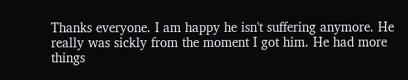Thanks everyone. I am happy he isn't suffering anymore. He really was sickly from the moment I got him. He had more things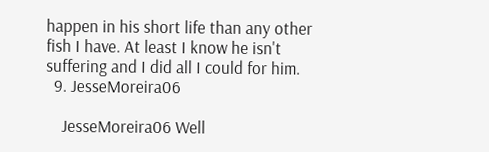happen in his short life than any other fish I have. At least I know he isn't suffering and I did all I could for him.
  9. JesseMoreira06

    JesseMoreira06 Well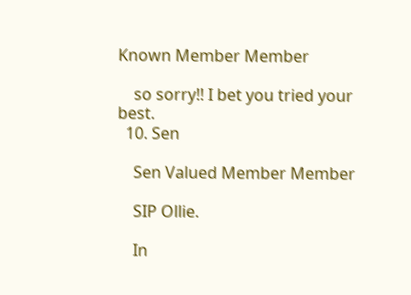Known Member Member

    so sorry!! I bet you tried your best.
  10. Sen

    Sen Valued Member Member

    SIP Ollie.

    In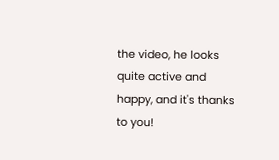the video, he looks quite active and happy, and it's thanks to you!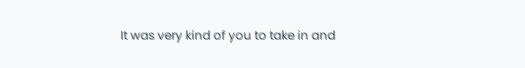It was very kind of you to take in and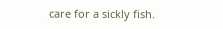care for a sickly fish.